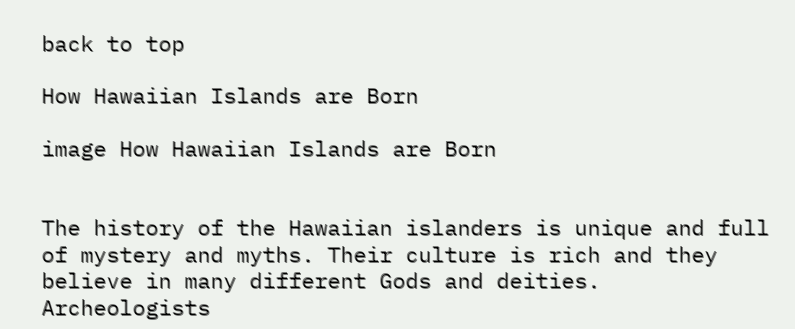back to top

How Hawaiian Islands are Born

image How Hawaiian Islands are Born


The history of the Hawaiian islanders is unique and full of mystery and myths. Their culture is rich and they believe in many different Gods and deities. Archeologists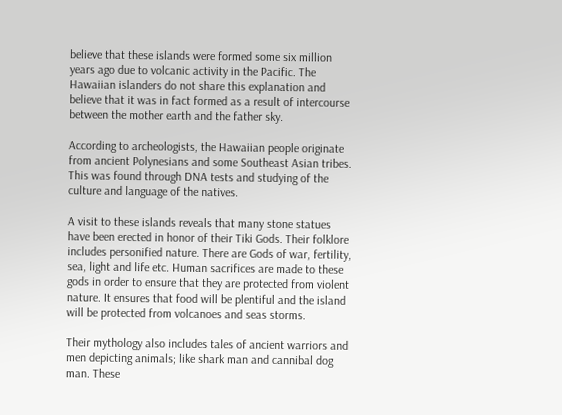believe that these islands were formed some six million years ago due to volcanic activity in the Pacific. The Hawaiian islanders do not share this explanation and believe that it was in fact formed as a result of intercourse between the mother earth and the father sky.

According to archeologists, the Hawaiian people originate from ancient Polynesians and some Southeast Asian tribes. This was found through DNA tests and studying of the culture and language of the natives.

A visit to these islands reveals that many stone statues have been erected in honor of their Tiki Gods. Their folklore includes personified nature. There are Gods of war, fertility, sea, light and life etc. Human sacrifices are made to these gods in order to ensure that they are protected from violent nature. It ensures that food will be plentiful and the island will be protected from volcanoes and seas storms.

Their mythology also includes tales of ancient warriors and men depicting animals; like shark man and cannibal dog man. These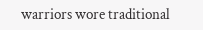warriors wore traditional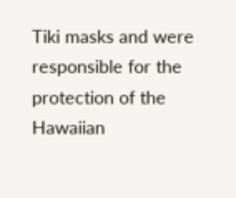Tiki masks and were responsible for the protection of the Hawaiian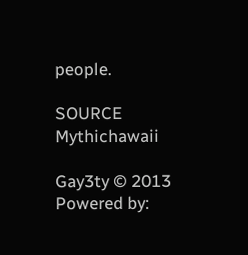people.

SOURCE Mythichawaii

Gay3ty © 2013
Powered by: